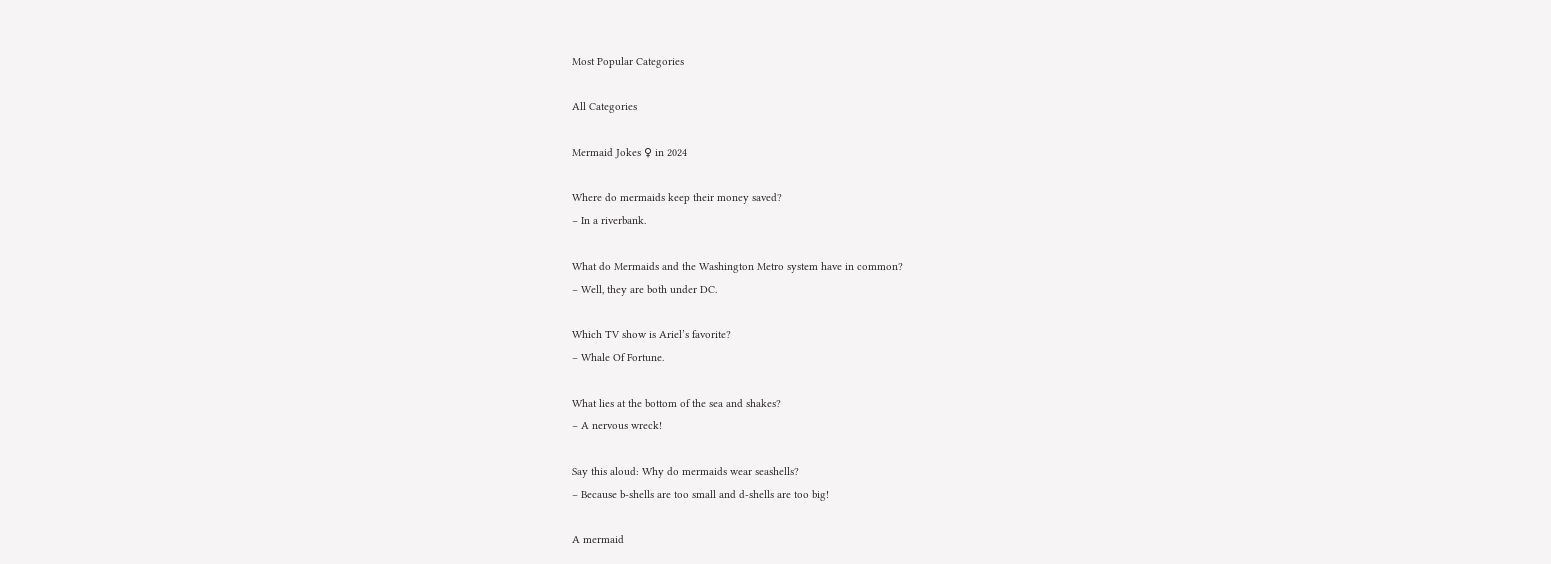Most Popular Categories

All Categories

Mermaid Jokes ♀ in 2024

Where do mermaids keep their money saved?
– In a riverbank.

What do Mermaids and the Washington Metro system have in common?
– Well, they are both under DC.

Which TV show is Ariel’s favorite?
– Whale Of Fortune.

What lies at the bottom of the sea and shakes?
– A nervous wreck!

Say this aloud: Why do mermaids wear seashells?
– Because b-shells are too small and d-shells are too big!

A mermaid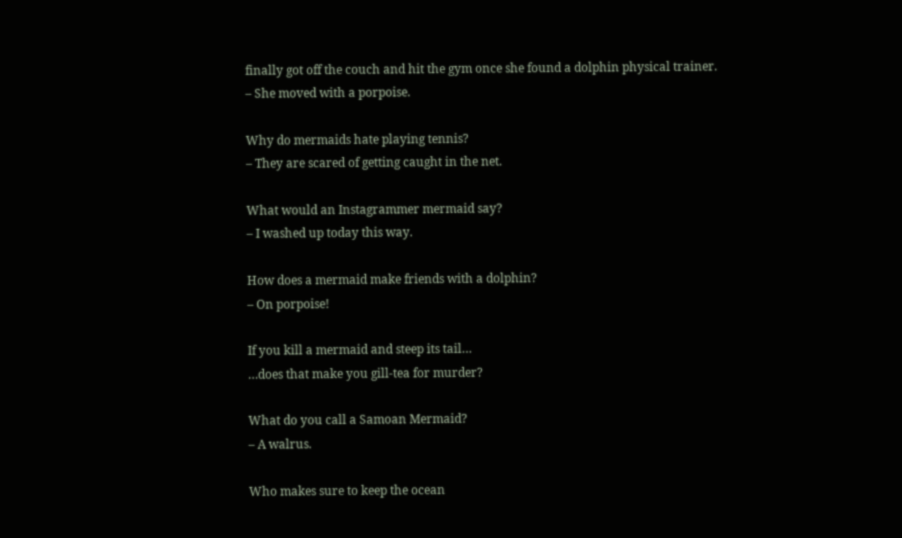finally got off the couch and hit the gym once she found a dolphin physical trainer.
– She moved with a porpoise.

Why do mermaids hate playing tennis?
– They are scared of getting caught in the net.

What would an Instagrammer mermaid say?
– I washed up today this way.

How does a mermaid make friends with a dolphin?
– On porpoise!

If you kill a mermaid and steep its tail…
…does that make you gill-tea for murder?

What do you call a Samoan Mermaid?
– A walrus.

Who makes sure to keep the ocean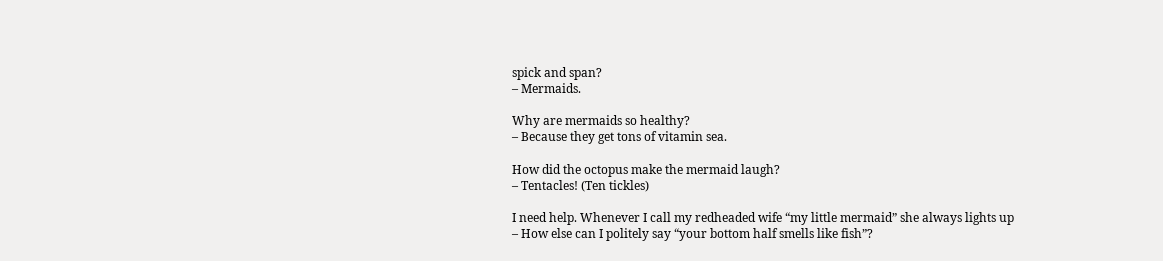spick and span?
– Mermaids.

Why are mermaids so healthy?
– Because they get tons of vitamin sea.

How did the octopus make the mermaid laugh?
– Tentacles! (Ten tickles)

I need help. Whenever I call my redheaded wife “my little mermaid” she always lights up
– How else can I politely say “your bottom half smells like fish”?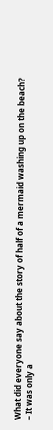What did everyone say about the story of half of a mermaid washing up on the beach?
– It was only a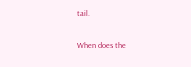tail.

When does the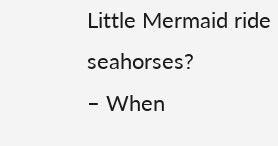Little Mermaid ride seahorses?
– When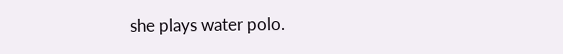she plays water polo.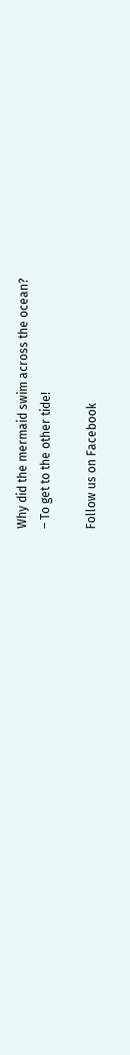Why did the mermaid swim across the ocean?
– To get to the other tide!

Follow us on Facebook